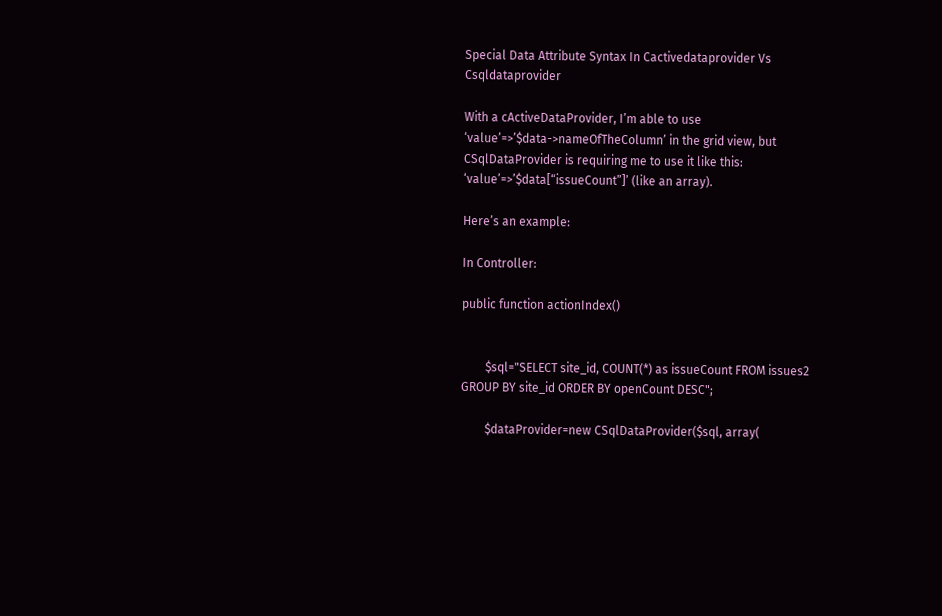Special Data Attribute Syntax In Cactivedataprovider Vs Csqldataprovider

With a cActiveDataProvider, I’m able to use ‘value’=>’$data->nameOfTheColumn’ in the grid view, but CSqlDataProvider is requiring me to use it like this: ‘value’=>’$data[“issueCount”]’ (like an array).

Here’s an example:

In Controller:

public function actionIndex()


        $sql="SELECT site_id, COUNT(*) as issueCount FROM issues2 GROUP BY site_id ORDER BY openCount DESC";

        $dataProvider=new CSqlDataProvider($sql, array(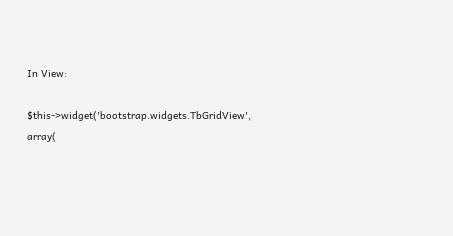In View:

$this->widget('bootstrap.widgets.TbGridView', array(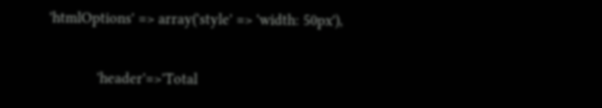'htmlOptions' => array('style' => 'width: 50px'),

            'header'=>'Total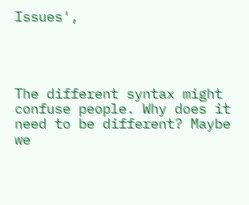Issues',




The different syntax might confuse people. Why does it need to be different? Maybe we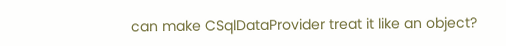can make CSqlDataProvider treat it like an object?